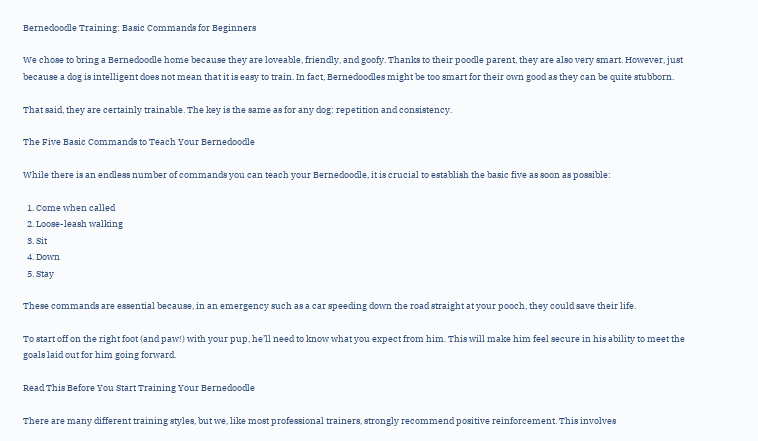Bernedoodle Training: Basic Commands for Beginners

We chose to bring a Bernedoodle home because they are loveable, friendly, and goofy. Thanks to their poodle parent, they are also very smart. However, just because a dog is intelligent does not mean that it is easy to train. In fact, Bernedoodles might be too smart for their own good as they can be quite stubborn.

That said, they are certainly trainable. The key is the same as for any dog: repetition and consistency.

The Five Basic Commands to Teach Your Bernedoodle

While there is an endless number of commands you can teach your Bernedoodle, it is crucial to establish the basic five as soon as possible:

  1. Come when called
  2. Loose-leash walking
  3. Sit
  4. Down
  5. Stay

These commands are essential because, in an emergency such as a car speeding down the road straight at your pooch, they could save their life.

To start off on the right foot (and paw!) with your pup, he’ll need to know what you expect from him. This will make him feel secure in his ability to meet the goals laid out for him going forward.

Read This Before You Start Training Your Bernedoodle

There are many different training styles, but we, like most professional trainers, strongly recommend positive reinforcement. This involves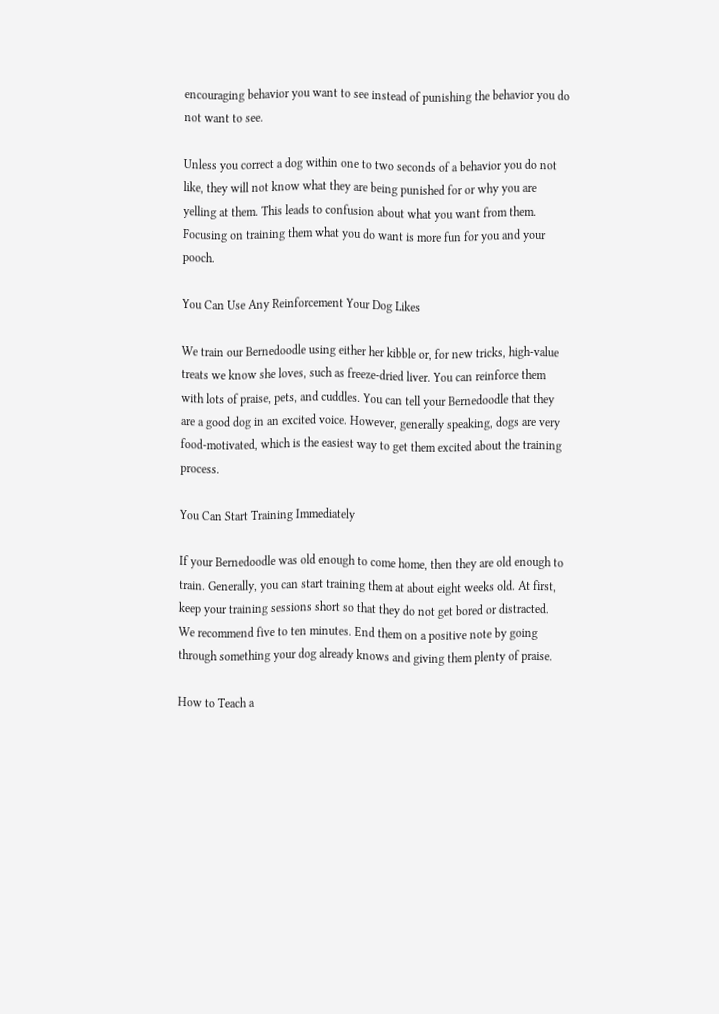encouraging behavior you want to see instead of punishing the behavior you do not want to see.

Unless you correct a dog within one to two seconds of a behavior you do not like, they will not know what they are being punished for or why you are yelling at them. This leads to confusion about what you want from them. Focusing on training them what you do want is more fun for you and your pooch.

You Can Use Any Reinforcement Your Dog Likes

We train our Bernedoodle using either her kibble or, for new tricks, high-value treats we know she loves, such as freeze-dried liver. You can reinforce them with lots of praise, pets, and cuddles. You can tell your Bernedoodle that they are a good dog in an excited voice. However, generally speaking, dogs are very food-motivated, which is the easiest way to get them excited about the training process.

You Can Start Training Immediately

If your Bernedoodle was old enough to come home, then they are old enough to train. Generally, you can start training them at about eight weeks old. At first, keep your training sessions short so that they do not get bored or distracted. We recommend five to ten minutes. End them on a positive note by going through something your dog already knows and giving them plenty of praise.

How to Teach a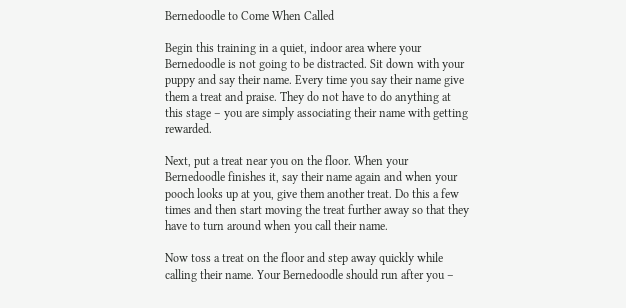Bernedoodle to Come When Called

Begin this training in a quiet, indoor area where your Bernedoodle is not going to be distracted. Sit down with your puppy and say their name. Every time you say their name give them a treat and praise. They do not have to do anything at this stage – you are simply associating their name with getting rewarded.

Next, put a treat near you on the floor. When your Bernedoodle finishes it, say their name again and when your pooch looks up at you, give them another treat. Do this a few times and then start moving the treat further away so that they have to turn around when you call their name.

Now toss a treat on the floor and step away quickly while calling their name. Your Bernedoodle should run after you –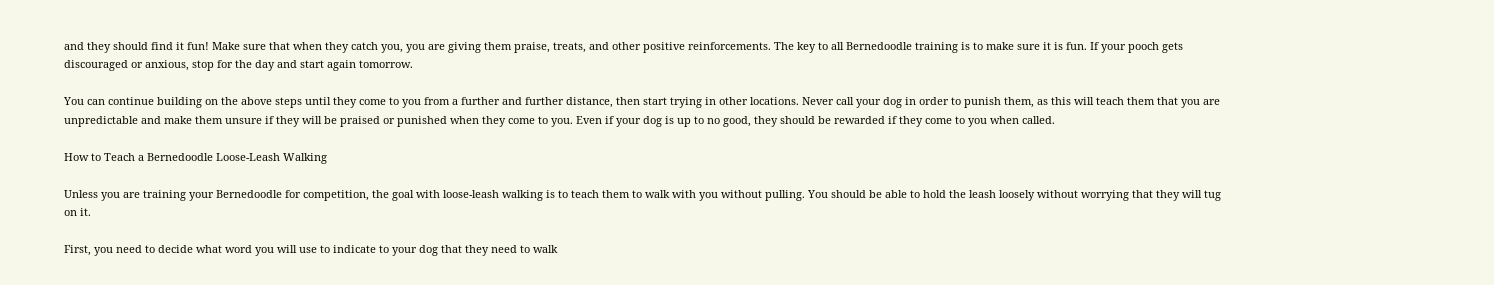and they should find it fun! Make sure that when they catch you, you are giving them praise, treats, and other positive reinforcements. The key to all Bernedoodle training is to make sure it is fun. If your pooch gets discouraged or anxious, stop for the day and start again tomorrow.

You can continue building on the above steps until they come to you from a further and further distance, then start trying in other locations. Never call your dog in order to punish them, as this will teach them that you are unpredictable and make them unsure if they will be praised or punished when they come to you. Even if your dog is up to no good, they should be rewarded if they come to you when called.

How to Teach a Bernedoodle Loose-Leash Walking

Unless you are training your Bernedoodle for competition, the goal with loose-leash walking is to teach them to walk with you without pulling. You should be able to hold the leash loosely without worrying that they will tug on it.

First, you need to decide what word you will use to indicate to your dog that they need to walk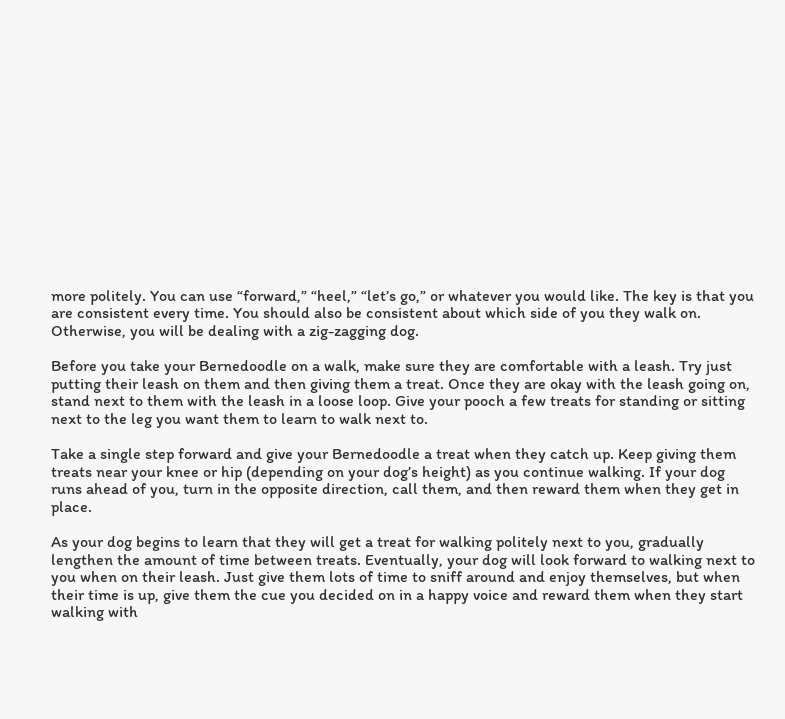more politely. You can use “forward,” “heel,” “let’s go,” or whatever you would like. The key is that you are consistent every time. You should also be consistent about which side of you they walk on. Otherwise, you will be dealing with a zig-zagging dog.

Before you take your Bernedoodle on a walk, make sure they are comfortable with a leash. Try just putting their leash on them and then giving them a treat. Once they are okay with the leash going on, stand next to them with the leash in a loose loop. Give your pooch a few treats for standing or sitting next to the leg you want them to learn to walk next to.

Take a single step forward and give your Bernedoodle a treat when they catch up. Keep giving them treats near your knee or hip (depending on your dog’s height) as you continue walking. If your dog runs ahead of you, turn in the opposite direction, call them, and then reward them when they get in place.

As your dog begins to learn that they will get a treat for walking politely next to you, gradually lengthen the amount of time between treats. Eventually, your dog will look forward to walking next to you when on their leash. Just give them lots of time to sniff around and enjoy themselves, but when their time is up, give them the cue you decided on in a happy voice and reward them when they start walking with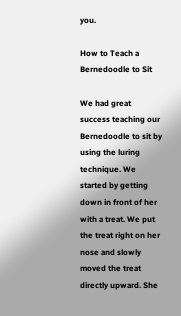you.

How to Teach a Bernedoodle to Sit

We had great success teaching our Bernedoodle to sit by using the luring technique. We started by getting down in front of her with a treat. We put the treat right on her nose and slowly moved the treat directly upward. She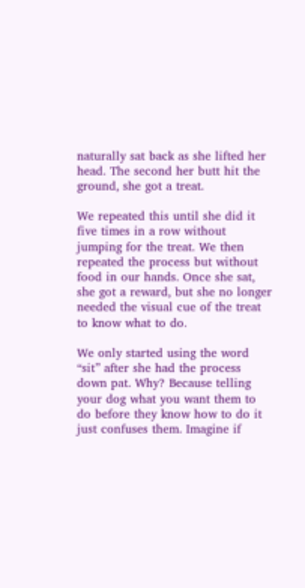naturally sat back as she lifted her head. The second her butt hit the ground, she got a treat.

We repeated this until she did it five times in a row without jumping for the treat. We then repeated the process but without food in our hands. Once she sat, she got a reward, but she no longer needed the visual cue of the treat to know what to do.

We only started using the word “sit” after she had the process down pat. Why? Because telling your dog what you want them to do before they know how to do it just confuses them. Imagine if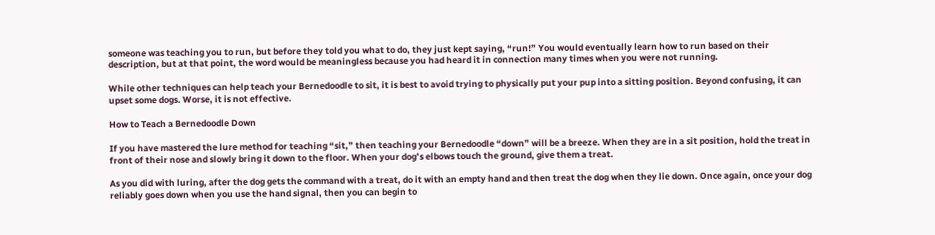someone was teaching you to run, but before they told you what to do, they just kept saying, “run!” You would eventually learn how to run based on their description, but at that point, the word would be meaningless because you had heard it in connection many times when you were not running.

While other techniques can help teach your Bernedoodle to sit, it is best to avoid trying to physically put your pup into a sitting position. Beyond confusing, it can upset some dogs. Worse, it is not effective.

How to Teach a Bernedoodle Down

If you have mastered the lure method for teaching “sit,” then teaching your Bernedoodle “down” will be a breeze. When they are in a sit position, hold the treat in front of their nose and slowly bring it down to the floor. When your dog’s elbows touch the ground, give them a treat.

As you did with luring, after the dog gets the command with a treat, do it with an empty hand and then treat the dog when they lie down. Once again, once your dog reliably goes down when you use the hand signal, then you can begin to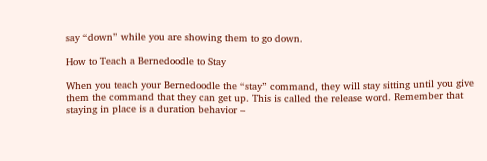say “down” while you are showing them to go down.

How to Teach a Bernedoodle to Stay

When you teach your Bernedoodle the “stay” command, they will stay sitting until you give them the command that they can get up. This is called the release word. Remember that staying in place is a duration behavior –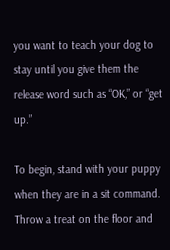you want to teach your dog to stay until you give them the release word such as “OK,” or “get up.”

To begin, stand with your puppy when they are in a sit command. Throw a treat on the floor and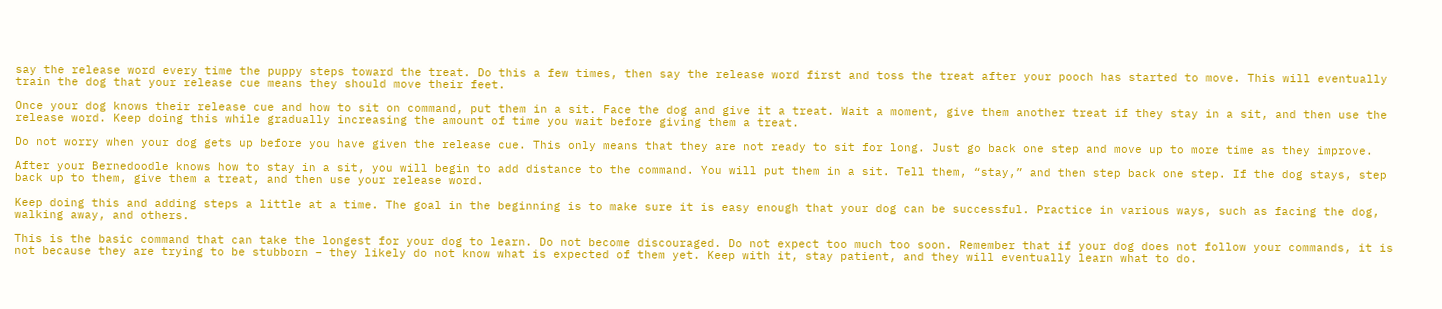say the release word every time the puppy steps toward the treat. Do this a few times, then say the release word first and toss the treat after your pooch has started to move. This will eventually train the dog that your release cue means they should move their feet.

Once your dog knows their release cue and how to sit on command, put them in a sit. Face the dog and give it a treat. Wait a moment, give them another treat if they stay in a sit, and then use the release word. Keep doing this while gradually increasing the amount of time you wait before giving them a treat.

Do not worry when your dog gets up before you have given the release cue. This only means that they are not ready to sit for long. Just go back one step and move up to more time as they improve.

After your Bernedoodle knows how to stay in a sit, you will begin to add distance to the command. You will put them in a sit. Tell them, “stay,” and then step back one step. If the dog stays, step back up to them, give them a treat, and then use your release word.

Keep doing this and adding steps a little at a time. The goal in the beginning is to make sure it is easy enough that your dog can be successful. Practice in various ways, such as facing the dog, walking away, and others.

This is the basic command that can take the longest for your dog to learn. Do not become discouraged. Do not expect too much too soon. Remember that if your dog does not follow your commands, it is not because they are trying to be stubborn – they likely do not know what is expected of them yet. Keep with it, stay patient, and they will eventually learn what to do.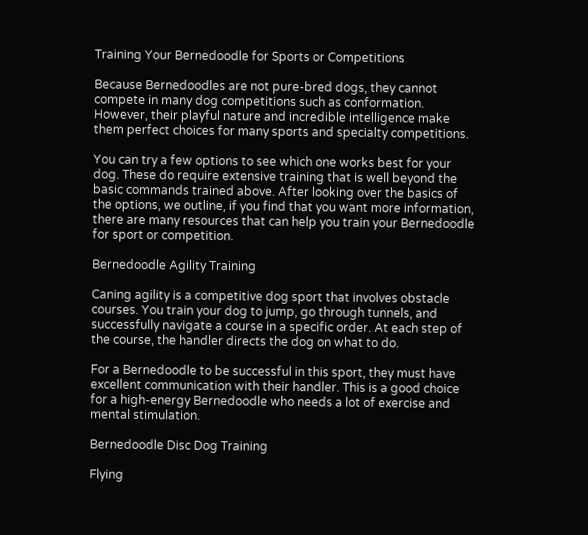Training Your Bernedoodle for Sports or Competitions

Because Bernedoodles are not pure-bred dogs, they cannot compete in many dog competitions such as conformation. However, their playful nature and incredible intelligence make them perfect choices for many sports and specialty competitions.

You can try a few options to see which one works best for your dog. These do require extensive training that is well beyond the basic commands trained above. After looking over the basics of the options, we outline, if you find that you want more information, there are many resources that can help you train your Bernedoodle for sport or competition.

Bernedoodle Agility Training

Caning agility is a competitive dog sport that involves obstacle courses. You train your dog to jump, go through tunnels, and successfully navigate a course in a specific order. At each step of the course, the handler directs the dog on what to do.

For a Bernedoodle to be successful in this sport, they must have excellent communication with their handler. This is a good choice for a high-energy Bernedoodle who needs a lot of exercise and mental stimulation.

Bernedoodle Disc Dog Training

Flying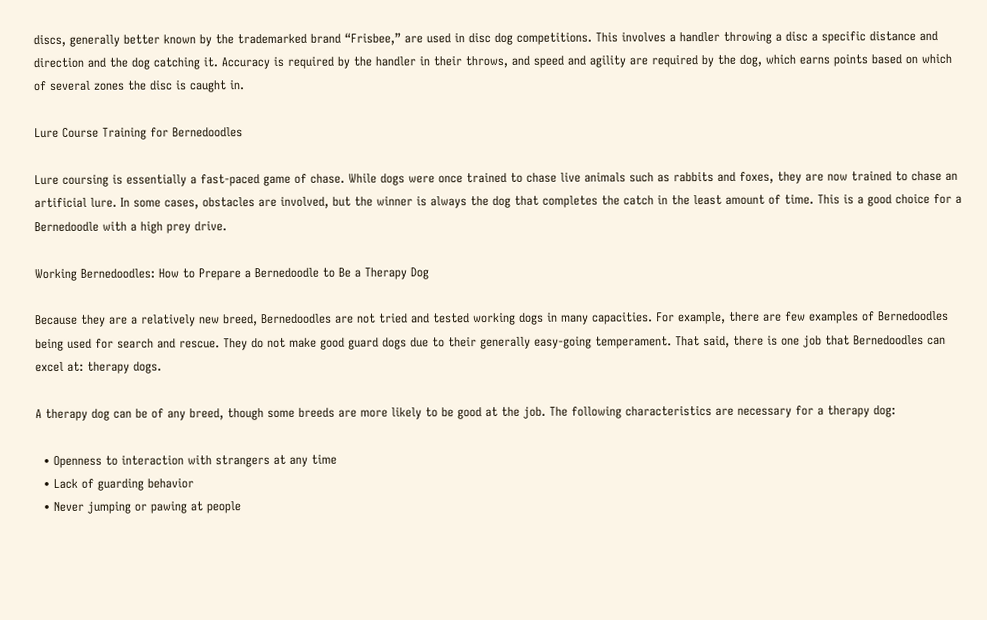discs, generally better known by the trademarked brand “Frisbee,” are used in disc dog competitions. This involves a handler throwing a disc a specific distance and direction and the dog catching it. Accuracy is required by the handler in their throws, and speed and agility are required by the dog, which earns points based on which of several zones the disc is caught in.

Lure Course Training for Bernedoodles

Lure coursing is essentially a fast-paced game of chase. While dogs were once trained to chase live animals such as rabbits and foxes, they are now trained to chase an artificial lure. In some cases, obstacles are involved, but the winner is always the dog that completes the catch in the least amount of time. This is a good choice for a Bernedoodle with a high prey drive.

Working Bernedoodles: How to Prepare a Bernedoodle to Be a Therapy Dog

Because they are a relatively new breed, Bernedoodles are not tried and tested working dogs in many capacities. For example, there are few examples of Bernedoodles being used for search and rescue. They do not make good guard dogs due to their generally easy-going temperament. That said, there is one job that Bernedoodles can excel at: therapy dogs.

A therapy dog can be of any breed, though some breeds are more likely to be good at the job. The following characteristics are necessary for a therapy dog:

  • Openness to interaction with strangers at any time
  • Lack of guarding behavior
  • Never jumping or pawing at people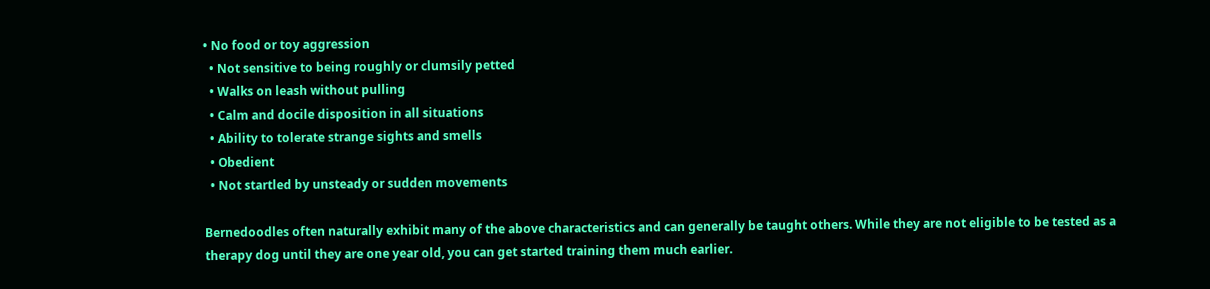• No food or toy aggression
  • Not sensitive to being roughly or clumsily petted
  • Walks on leash without pulling
  • Calm and docile disposition in all situations
  • Ability to tolerate strange sights and smells
  • Obedient
  • Not startled by unsteady or sudden movements

Bernedoodles often naturally exhibit many of the above characteristics and can generally be taught others. While they are not eligible to be tested as a therapy dog until they are one year old, you can get started training them much earlier.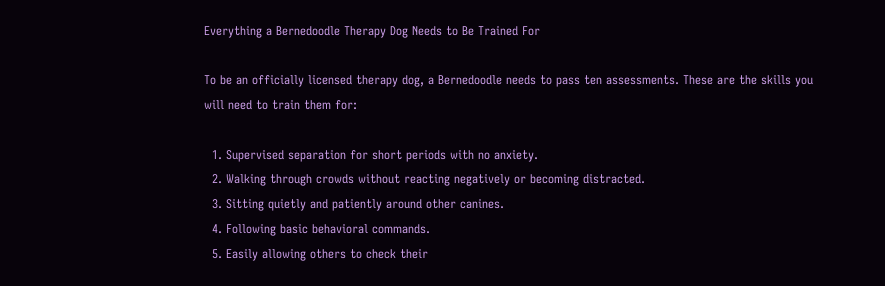Everything a Bernedoodle Therapy Dog Needs to Be Trained For

To be an officially licensed therapy dog, a Bernedoodle needs to pass ten assessments. These are the skills you will need to train them for:

  1. Supervised separation for short periods with no anxiety.
  2. Walking through crowds without reacting negatively or becoming distracted.
  3. Sitting quietly and patiently around other canines.
  4. Following basic behavioral commands.
  5. Easily allowing others to check their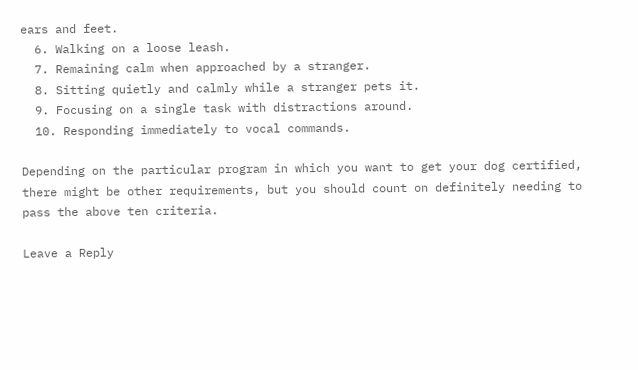ears and feet.
  6. Walking on a loose leash.
  7. Remaining calm when approached by a stranger.
  8. Sitting quietly and calmly while a stranger pets it.
  9. Focusing on a single task with distractions around.
  10. Responding immediately to vocal commands.

Depending on the particular program in which you want to get your dog certified, there might be other requirements, but you should count on definitely needing to pass the above ten criteria.

Leave a Reply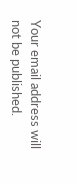Your email address will not be published.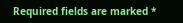Required fields are marked *